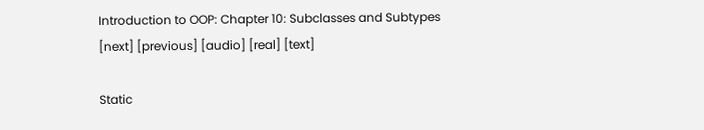Introduction to OOP: Chapter 10: Subclasses and Subtypes [next] [previous] [audio] [real] [text]

Static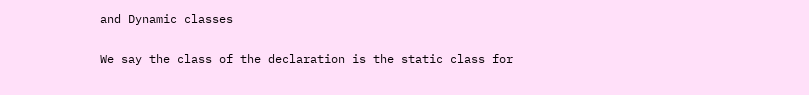and Dynamic classes

We say the class of the declaration is the static class for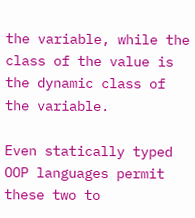the variable, while the class of the value is the dynamic class of the variable.

Even statically typed OOP languages permit these two to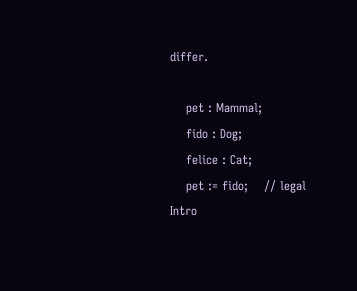differ.

    pet : Mammal;
    fido : Dog;
    felice : Cat;
    pet := fido;    // legal
Intro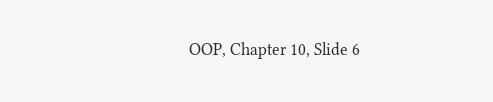OOP, Chapter 10, Slide 6